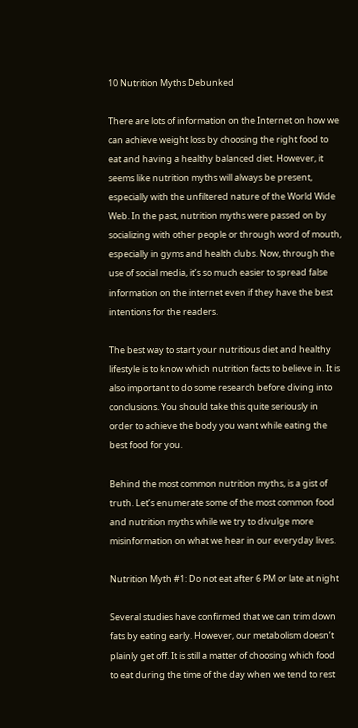10 Nutrition Myths Debunked

There are lots of information on the Internet on how we can achieve weight loss by choosing the right food to eat and having a healthy balanced diet. However, it seems like nutrition myths will always be present, especially with the unfiltered nature of the World Wide Web. In the past, nutrition myths were passed on by socializing with other people or through word of mouth, especially in gyms and health clubs. Now, through the use of social media, it’s so much easier to spread false information on the internet even if they have the best intentions for the readers.

The best way to start your nutritious diet and healthy lifestyle is to know which nutrition facts to believe in. It is also important to do some research before diving into conclusions. You should take this quite seriously in order to achieve the body you want while eating the best food for you.

Behind the most common nutrition myths, is a gist of truth. Let’s enumerate some of the most common food and nutrition myths while we try to divulge more misinformation on what we hear in our everyday lives.

Nutrition Myth #1: Do not eat after 6 PM or late at night

Several studies have confirmed that we can trim down fats by eating early. However, our metabolism doesn’t plainly get off. It is still a matter of choosing which food to eat during the time of the day when we tend to rest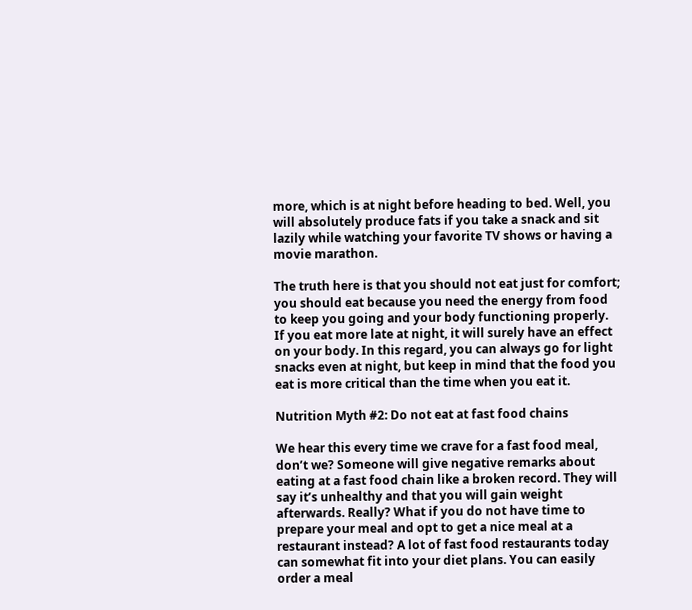more, which is at night before heading to bed. Well, you will absolutely produce fats if you take a snack and sit lazily while watching your favorite TV shows or having a movie marathon.

The truth here is that you should not eat just for comfort; you should eat because you need the energy from food to keep you going and your body functioning properly. If you eat more late at night, it will surely have an effect on your body. In this regard, you can always go for light snacks even at night, but keep in mind that the food you eat is more critical than the time when you eat it.

Nutrition Myth #2: Do not eat at fast food chains

We hear this every time we crave for a fast food meal, don’t we? Someone will give negative remarks about eating at a fast food chain like a broken record. They will say it’s unhealthy and that you will gain weight afterwards. Really? What if you do not have time to prepare your meal and opt to get a nice meal at a restaurant instead? A lot of fast food restaurants today can somewhat fit into your diet plans. You can easily order a meal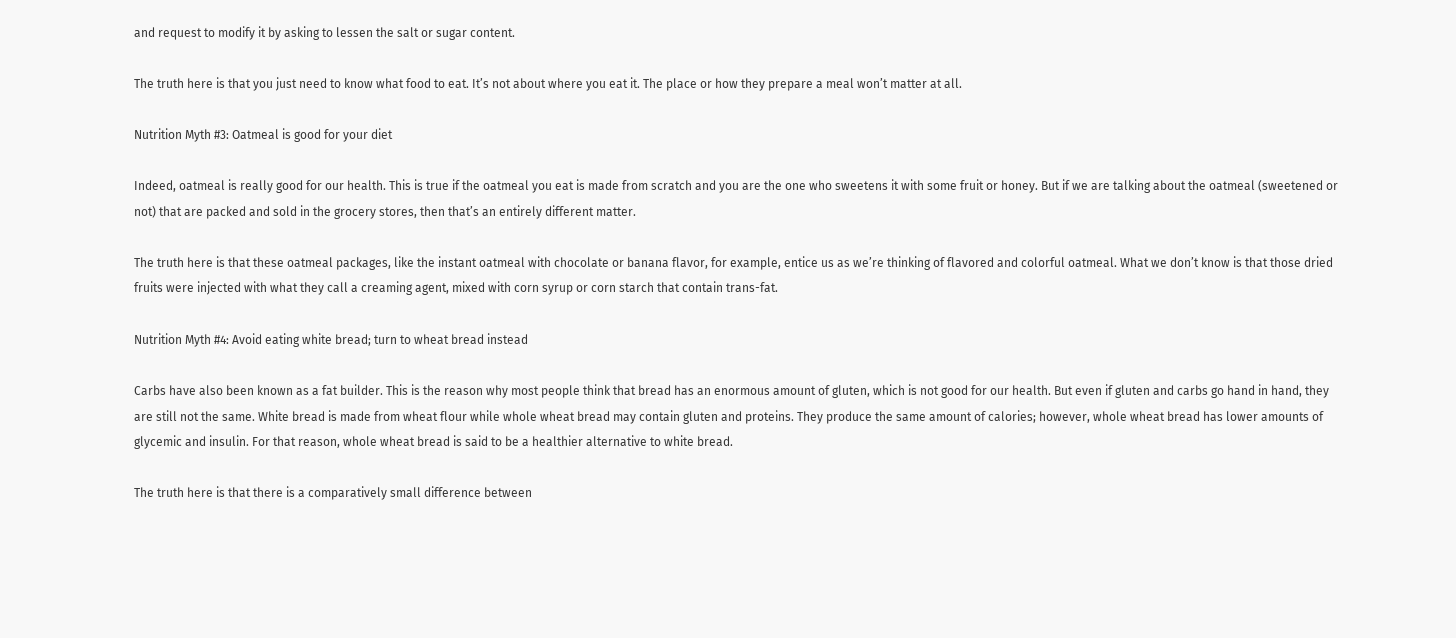and request to modify it by asking to lessen the salt or sugar content.

The truth here is that you just need to know what food to eat. It’s not about where you eat it. The place or how they prepare a meal won’t matter at all.

Nutrition Myth #3: Oatmeal is good for your diet

Indeed, oatmeal is really good for our health. This is true if the oatmeal you eat is made from scratch and you are the one who sweetens it with some fruit or honey. But if we are talking about the oatmeal (sweetened or not) that are packed and sold in the grocery stores, then that’s an entirely different matter.

The truth here is that these oatmeal packages, like the instant oatmeal with chocolate or banana flavor, for example, entice us as we’re thinking of flavored and colorful oatmeal. What we don’t know is that those dried fruits were injected with what they call a creaming agent, mixed with corn syrup or corn starch that contain trans-fat.

Nutrition Myth #4: Avoid eating white bread; turn to wheat bread instead

Carbs have also been known as a fat builder. This is the reason why most people think that bread has an enormous amount of gluten, which is not good for our health. But even if gluten and carbs go hand in hand, they are still not the same. White bread is made from wheat flour while whole wheat bread may contain gluten and proteins. They produce the same amount of calories; however, whole wheat bread has lower amounts of glycemic and insulin. For that reason, whole wheat bread is said to be a healthier alternative to white bread.

The truth here is that there is a comparatively small difference between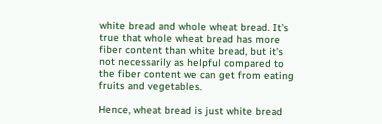white bread and whole wheat bread. It’s true that whole wheat bread has more fiber content than white bread, but it’s not necessarily as helpful compared to the fiber content we can get from eating fruits and vegetables.

Hence, wheat bread is just white bread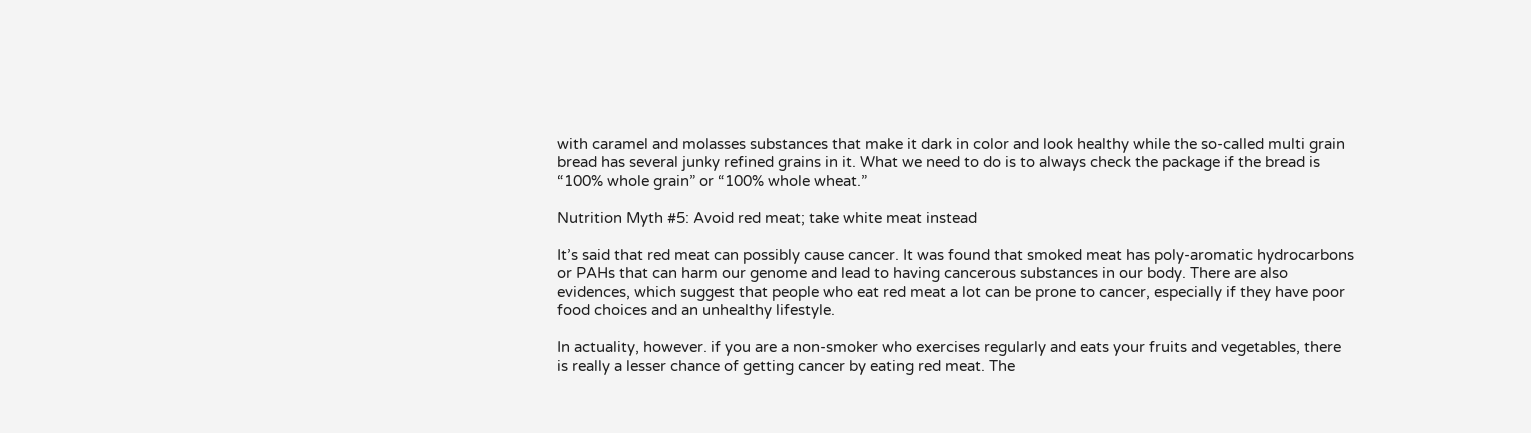with caramel and molasses substances that make it dark in color and look healthy while the so-called multi grain bread has several junky refined grains in it. What we need to do is to always check the package if the bread is “100% whole grain” or “100% whole wheat.”

Nutrition Myth #5: Avoid red meat; take white meat instead

It’s said that red meat can possibly cause cancer. It was found that smoked meat has poly-aromatic hydrocarbons or PAHs that can harm our genome and lead to having cancerous substances in our body. There are also evidences, which suggest that people who eat red meat a lot can be prone to cancer, especially if they have poor food choices and an unhealthy lifestyle.

In actuality, however. if you are a non-smoker who exercises regularly and eats your fruits and vegetables, there is really a lesser chance of getting cancer by eating red meat. The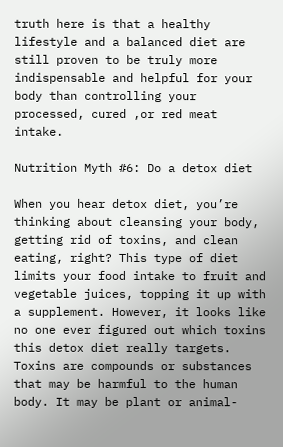truth here is that a healthy lifestyle and a balanced diet are still proven to be truly more indispensable and helpful for your body than controlling your processed, cured ,or red meat intake.

Nutrition Myth #6: Do a detox diet

When you hear detox diet, you’re thinking about cleansing your body, getting rid of toxins, and clean eating, right? This type of diet limits your food intake to fruit and vegetable juices, topping it up with a supplement. However, it looks like no one ever figured out which toxins this detox diet really targets. Toxins are compounds or substances that may be harmful to the human body. It may be plant or animal-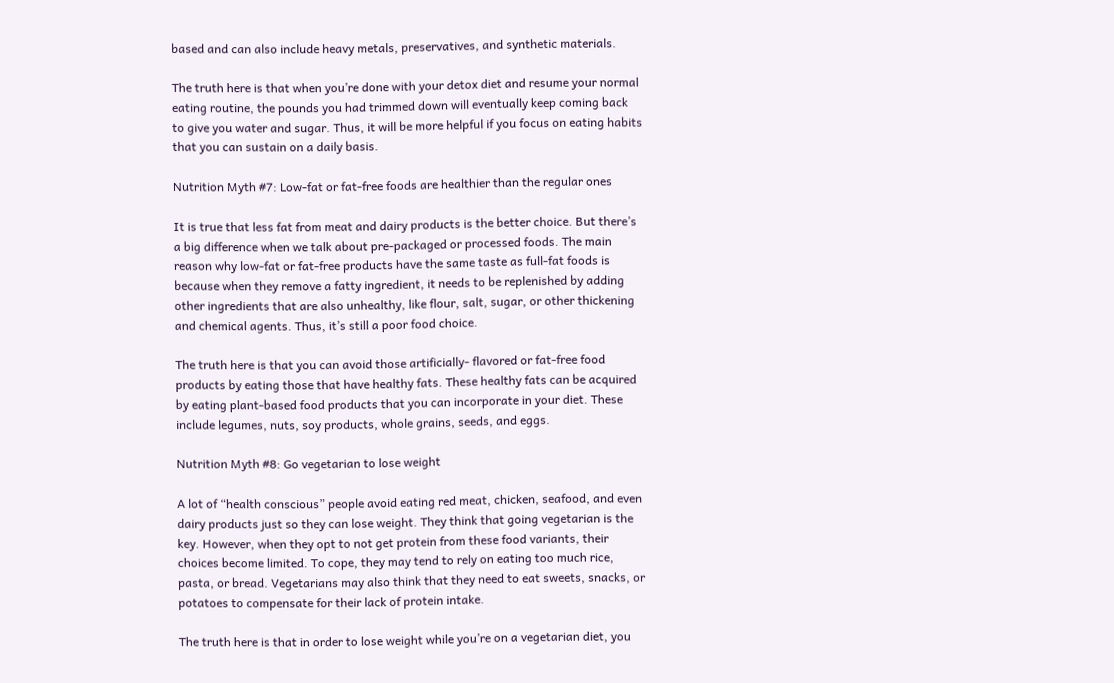based and can also include heavy metals, preservatives, and synthetic materials.

The truth here is that when you’re done with your detox diet and resume your normal eating routine, the pounds you had trimmed down will eventually keep coming back to give you water and sugar. Thus, it will be more helpful if you focus on eating habits that you can sustain on a daily basis.

Nutrition Myth #7: Low-fat or fat-free foods are healthier than the regular ones

It is true that less fat from meat and dairy products is the better choice. But there’s a big difference when we talk about pre-packaged or processed foods. The main reason why low-fat or fat-free products have the same taste as full-fat foods is because when they remove a fatty ingredient, it needs to be replenished by adding other ingredients that are also unhealthy, like flour, salt, sugar, or other thickening and chemical agents. Thus, it’s still a poor food choice.

The truth here is that you can avoid those artificially- flavored or fat-free food products by eating those that have healthy fats. These healthy fats can be acquired by eating plant-based food products that you can incorporate in your diet. These include legumes, nuts, soy products, whole grains, seeds, and eggs.

Nutrition Myth #8: Go vegetarian to lose weight

A lot of “health conscious” people avoid eating red meat, chicken, seafood, and even dairy products just so they can lose weight. They think that going vegetarian is the key. However, when they opt to not get protein from these food variants, their choices become limited. To cope, they may tend to rely on eating too much rice, pasta, or bread. Vegetarians may also think that they need to eat sweets, snacks, or potatoes to compensate for their lack of protein intake.

The truth here is that in order to lose weight while you’re on a vegetarian diet, you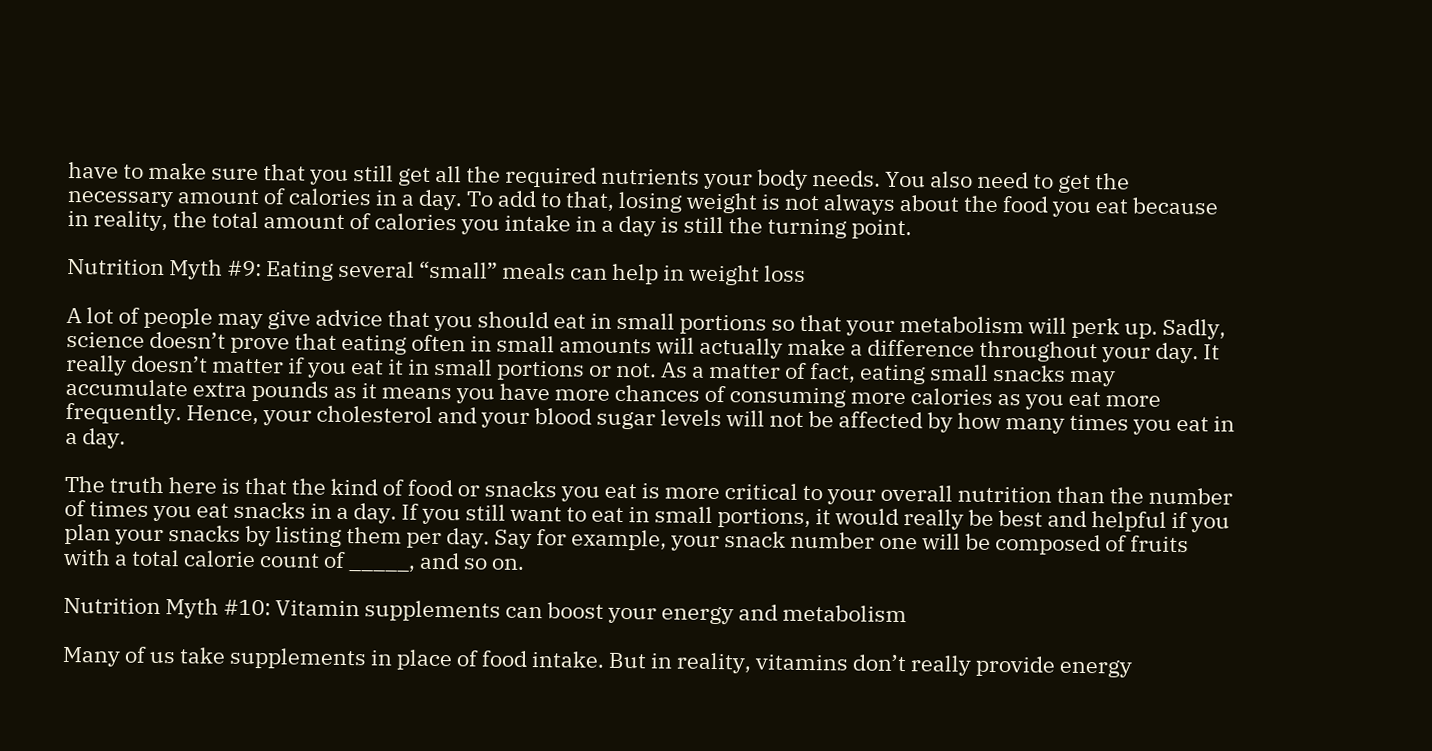have to make sure that you still get all the required nutrients your body needs. You also need to get the necessary amount of calories in a day. To add to that, losing weight is not always about the food you eat because in reality, the total amount of calories you intake in a day is still the turning point.

Nutrition Myth #9: Eating several “small” meals can help in weight loss

A lot of people may give advice that you should eat in small portions so that your metabolism will perk up. Sadly, science doesn’t prove that eating often in small amounts will actually make a difference throughout your day. It really doesn’t matter if you eat it in small portions or not. As a matter of fact, eating small snacks may accumulate extra pounds as it means you have more chances of consuming more calories as you eat more frequently. Hence, your cholesterol and your blood sugar levels will not be affected by how many times you eat in a day.

The truth here is that the kind of food or snacks you eat is more critical to your overall nutrition than the number of times you eat snacks in a day. If you still want to eat in small portions, it would really be best and helpful if you plan your snacks by listing them per day. Say for example, your snack number one will be composed of fruits with a total calorie count of _____, and so on.

Nutrition Myth #10: Vitamin supplements can boost your energy and metabolism

Many of us take supplements in place of food intake. But in reality, vitamins don’t really provide energy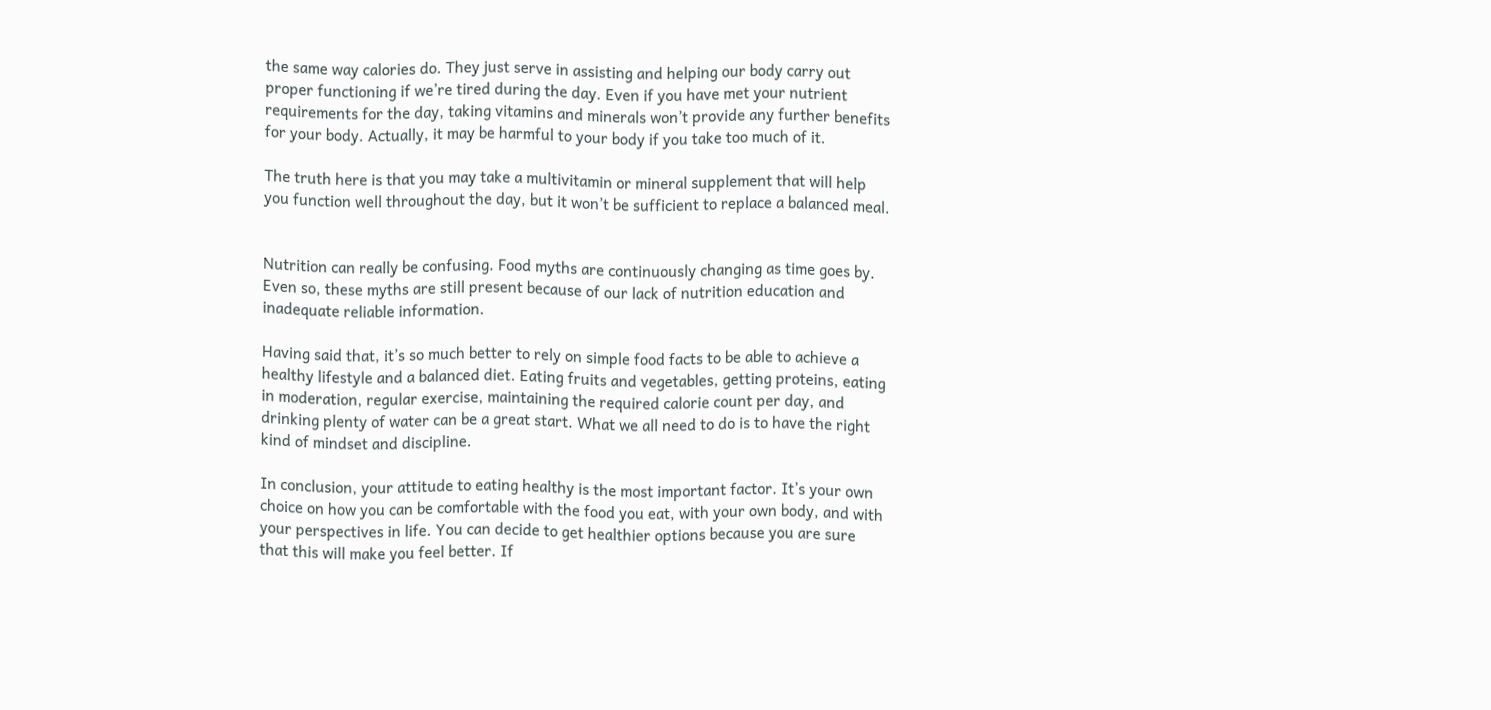the same way calories do. They just serve in assisting and helping our body carry out proper functioning if we’re tired during the day. Even if you have met your nutrient requirements for the day, taking vitamins and minerals won’t provide any further benefits for your body. Actually, it may be harmful to your body if you take too much of it.

The truth here is that you may take a multivitamin or mineral supplement that will help you function well throughout the day, but it won’t be sufficient to replace a balanced meal.


Nutrition can really be confusing. Food myths are continuously changing as time goes by. Even so, these myths are still present because of our lack of nutrition education and inadequate reliable information.

Having said that, it’s so much better to rely on simple food facts to be able to achieve a healthy lifestyle and a balanced diet. Eating fruits and vegetables, getting proteins, eating in moderation, regular exercise, maintaining the required calorie count per day, and drinking plenty of water can be a great start. What we all need to do is to have the right kind of mindset and discipline.

In conclusion, your attitude to eating healthy is the most important factor. It’s your own choice on how you can be comfortable with the food you eat, with your own body, and with your perspectives in life. You can decide to get healthier options because you are sure that this will make you feel better. If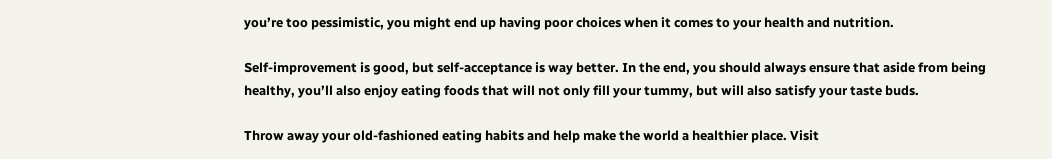you’re too pessimistic, you might end up having poor choices when it comes to your health and nutrition.

Self-improvement is good, but self-acceptance is way better. In the end, you should always ensure that aside from being healthy, you’ll also enjoy eating foods that will not only fill your tummy, but will also satisfy your taste buds.

Throw away your old-fashioned eating habits and help make the world a healthier place. Visit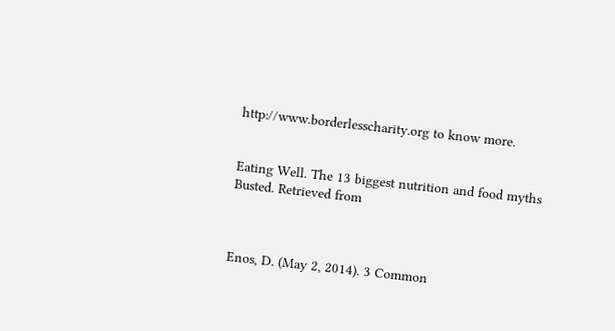http://www.borderlesscharity.org to know more.


Eating Well. The 13 biggest nutrition and food myths Busted. Retrieved from



Enos, D. (May 2, 2014). 3 Common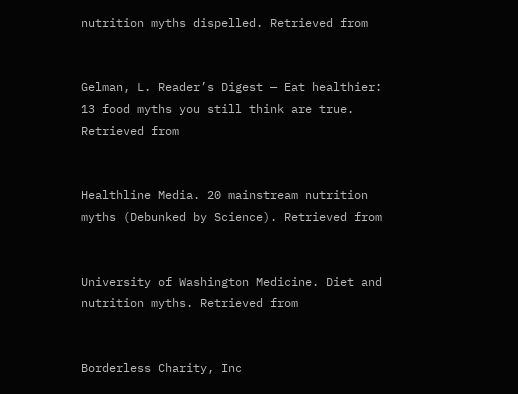nutrition myths dispelled. Retrieved from


Gelman, L. Reader’s Digest — Eat healthier: 13 food myths you still think are true. Retrieved from


Healthline Media. 20 mainstream nutrition myths (Debunked by Science). Retrieved from


University of Washington Medicine. Diet and nutrition myths. Retrieved from


Borderless Charity, Inc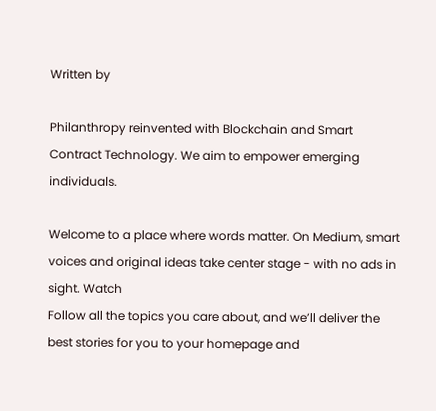Written by

Philanthropy reinvented with Blockchain and Smart Contract Technology. We aim to empower emerging individuals.

Welcome to a place where words matter. On Medium, smart voices and original ideas take center stage - with no ads in sight. Watch
Follow all the topics you care about, and we’ll deliver the best stories for you to your homepage and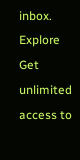inbox. Explore
Get unlimited access to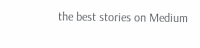the best stories on Medium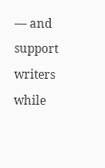— and support writers while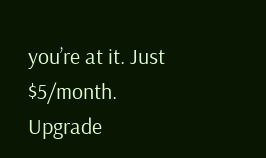you’re at it. Just $5/month. Upgrade